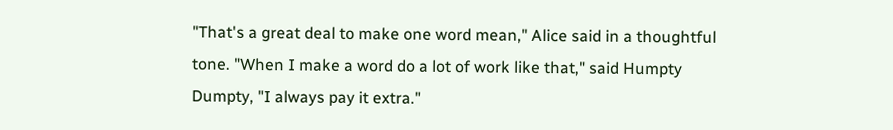"That's a great deal to make one word mean," Alice said in a thoughtful tone. "When I make a word do a lot of work like that," said Humpty Dumpty, "I always pay it extra."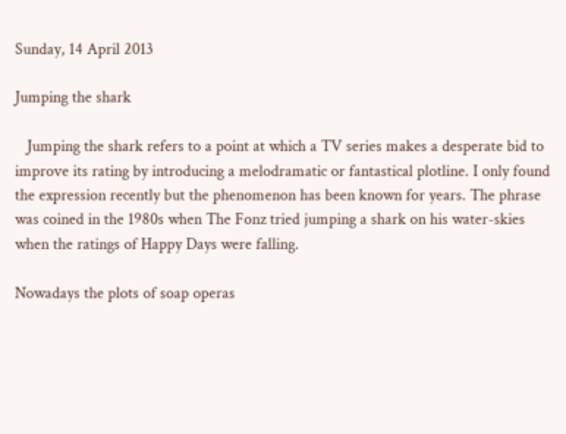Sunday, 14 April 2013

Jumping the shark

   Jumping the shark refers to a point at which a TV series makes a desperate bid to improve its rating by introducing a melodramatic or fantastical plotline. I only found the expression recently but the phenomenon has been known for years. The phrase was coined in the 1980s when The Fonz tried jumping a shark on his water-skies when the ratings of Happy Days were falling.

Nowadays the plots of soap operas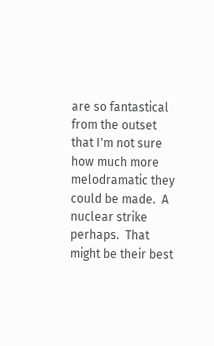are so fantastical from the outset that I'm not sure how much more melodramatic they could be made.  A nuclear strike perhaps.  That might be their best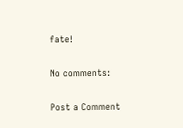fate!

No comments:

Post a Comment